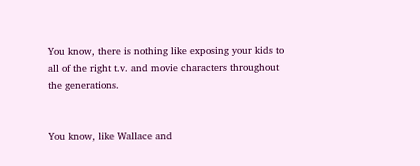You know, there is nothing like exposing your kids to all of the right t.v. and movie characters throughout the generations.


You know, like Wallace and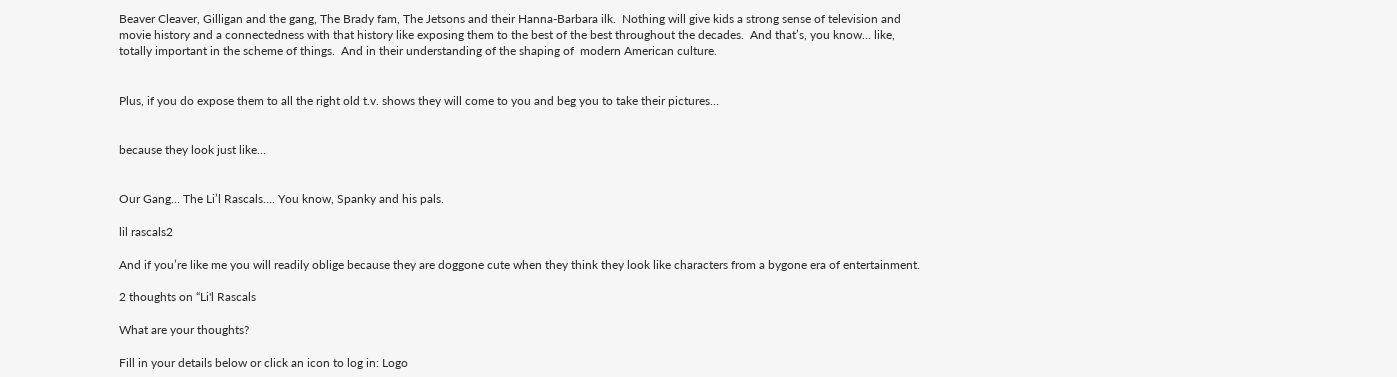Beaver Cleaver, Gilligan and the gang, The Brady fam, The Jetsons and their Hanna-Barbara ilk.  Nothing will give kids a strong sense of television and movie history and a connectedness with that history like exposing them to the best of the best throughout the decades.  And that’s, you know… like, totally important in the scheme of things.  And in their understanding of the shaping of  modern American culture.


Plus, if you do expose them to all the right old t.v. shows they will come to you and beg you to take their pictures…


because they look just like…


Our Gang… The Li’l Rascals…. You know, Spanky and his pals.

lil rascals2

And if you’re like me you will readily oblige because they are doggone cute when they think they look like characters from a bygone era of entertainment.

2 thoughts on “Li'l Rascals

What are your thoughts?

Fill in your details below or click an icon to log in: Logo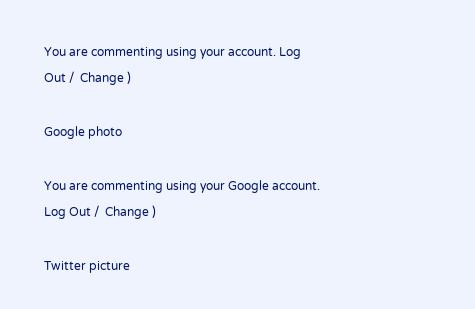You are commenting using your account. Log Out /  Change )

Google photo

You are commenting using your Google account. Log Out /  Change )

Twitter picture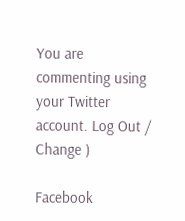You are commenting using your Twitter account. Log Out /  Change )

Facebook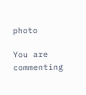photo

You are commenting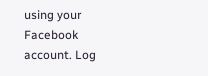using your Facebook account. Log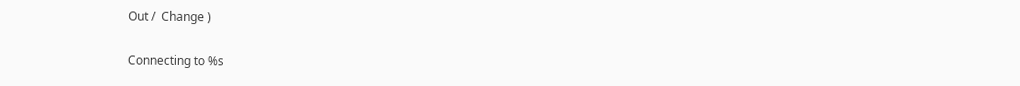Out /  Change )

Connecting to %s